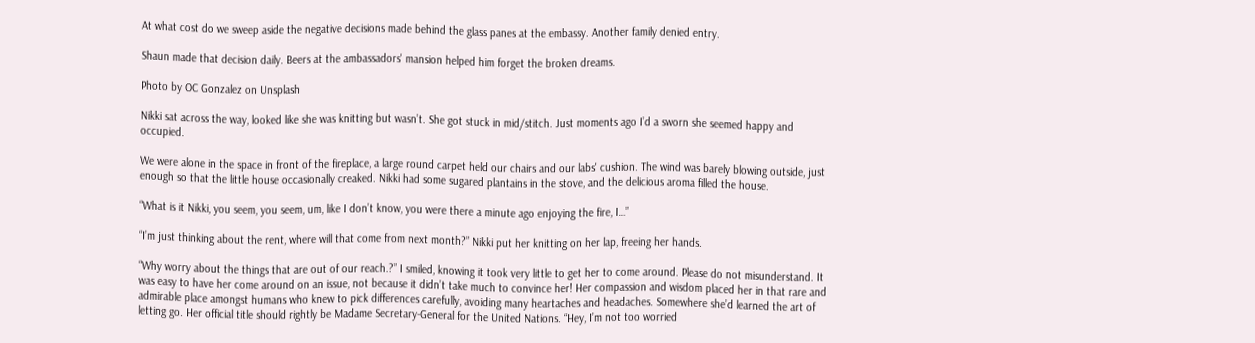At what cost do we sweep aside the negative decisions made behind the glass panes at the embassy. Another family denied entry.

Shaun made that decision daily. Beers at the ambassadors' mansion helped him forget the broken dreams.

Photo by OC Gonzalez on Unsplash

Nikki sat across the way, looked like she was knitting but wasn’t. She got stuck in mid/stitch. Just moments ago I’d a sworn she seemed happy and occupied.

We were alone in the space in front of the fireplace, a large round carpet held our chairs and our labs' cushion. The wind was barely blowing outside, just enough so that the little house occasionally creaked. Nikki had some sugared plantains in the stove, and the delicious aroma filled the house.

“What is it Nikki, you seem, you seem, um, like I don’t know, you were there a minute ago enjoying the fire, I…”

“I’m just thinking about the rent, where will that come from next month?” Nikki put her knitting on her lap, freeing her hands.

“Why worry about the things that are out of our reach.?” I smiled, knowing it took very little to get her to come around. Please do not misunderstand. It was easy to have her come around on an issue, not because it didn’t take much to convince her! Her compassion and wisdom placed her in that rare and admirable place amongst humans who knew to pick differences carefully, avoiding many heartaches and headaches. Somewhere she’d learned the art of letting go. Her official title should rightly be Madame Secretary-General for the United Nations. “Hey, I’m not too worried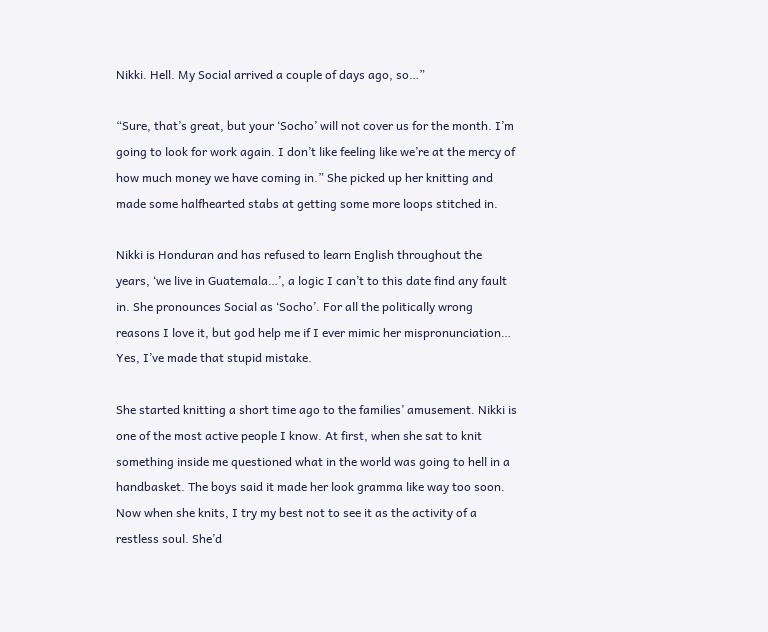Nikki. Hell. My Social arrived a couple of days ago, so…”

“Sure, that’s great, but your ‘Socho’ will not cover us for the month. I’m going to look for work again. I don’t like feeling like we’re at the mercy of how much money we have coming in.” She picked up her knitting and made some halfhearted stabs at getting some more loops stitched in.

Nikki is Honduran and has refused to learn English throughout the years, ‘we live in Guatemala…’, a logic I can’t to this date find any fault in. She pronounces Social as ‘Socho’. For all the politically wrong reasons I love it, but god help me if I ever mimic her mispronunciation… Yes, I’ve made that stupid mistake.

She started knitting a short time ago to the families’ amusement. Nikki is one of the most active people I know. At first, when she sat to knit something inside me questioned what in the world was going to hell in a handbasket. The boys said it made her look gramma like way too soon. Now when she knits, I try my best not to see it as the activity of a restless soul. She’d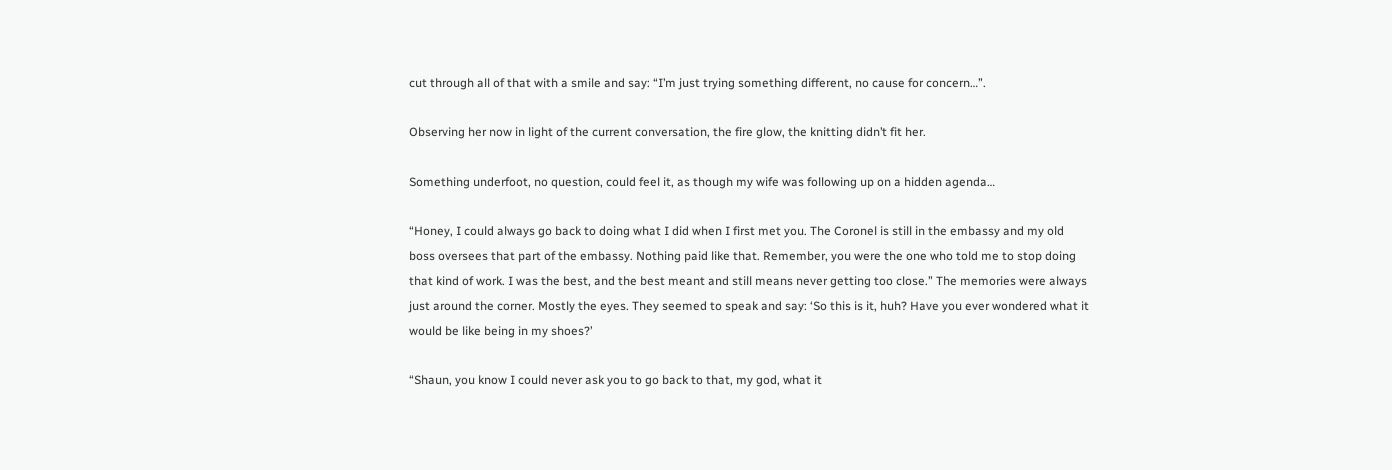cut through all of that with a smile and say: “I’m just trying something different, no cause for concern…”.

Observing her now in light of the current conversation, the fire glow, the knitting didn’t fit her.

Something underfoot, no question, could feel it, as though my wife was following up on a hidden agenda…

“Honey, I could always go back to doing what I did when I first met you. The Coronel is still in the embassy and my old boss oversees that part of the embassy. Nothing paid like that. Remember, you were the one who told me to stop doing that kind of work. I was the best, and the best meant and still means never getting too close.” The memories were always just around the corner. Mostly the eyes. They seemed to speak and say: ‘So this is it, huh? Have you ever wondered what it would be like being in my shoes?’

“Shaun, you know I could never ask you to go back to that, my god, what it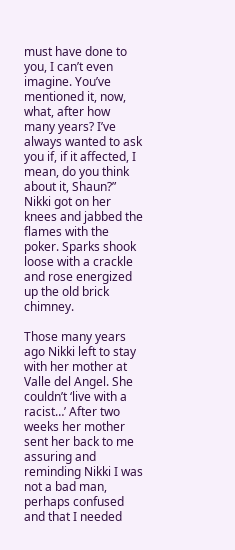must have done to you, I can’t even imagine. You’ve mentioned it, now, what, after how many years? I’ve always wanted to ask you if, if it affected, I mean, do you think about it, Shaun?” Nikki got on her knees and jabbed the flames with the poker. Sparks shook loose with a crackle and rose energized up the old brick chimney.

Those many years ago Nikki left to stay with her mother at Valle del Angel. She couldn’t ‘live with a racist…’ After two weeks her mother sent her back to me assuring and reminding Nikki I was not a bad man, perhaps confused and that I needed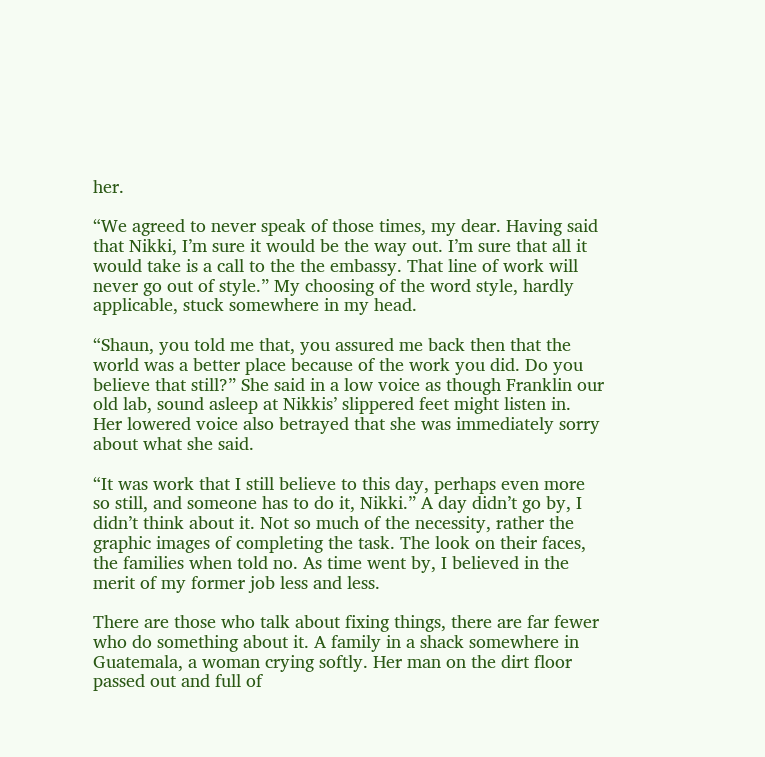her.

“We agreed to never speak of those times, my dear. Having said that Nikki, I’m sure it would be the way out. I’m sure that all it would take is a call to the the embassy. That line of work will never go out of style.” My choosing of the word style, hardly applicable, stuck somewhere in my head.

“Shaun, you told me that, you assured me back then that the world was a better place because of the work you did. Do you believe that still?” She said in a low voice as though Franklin our old lab, sound asleep at Nikkis’ slippered feet might listen in. Her lowered voice also betrayed that she was immediately sorry about what she said.

“It was work that I still believe to this day, perhaps even more so still, and someone has to do it, Nikki.” A day didn’t go by, I didn’t think about it. Not so much of the necessity, rather the graphic images of completing the task. The look on their faces, the families when told no. As time went by, I believed in the merit of my former job less and less.

There are those who talk about fixing things, there are far fewer who do something about it. A family in a shack somewhere in Guatemala, a woman crying softly. Her man on the dirt floor passed out and full of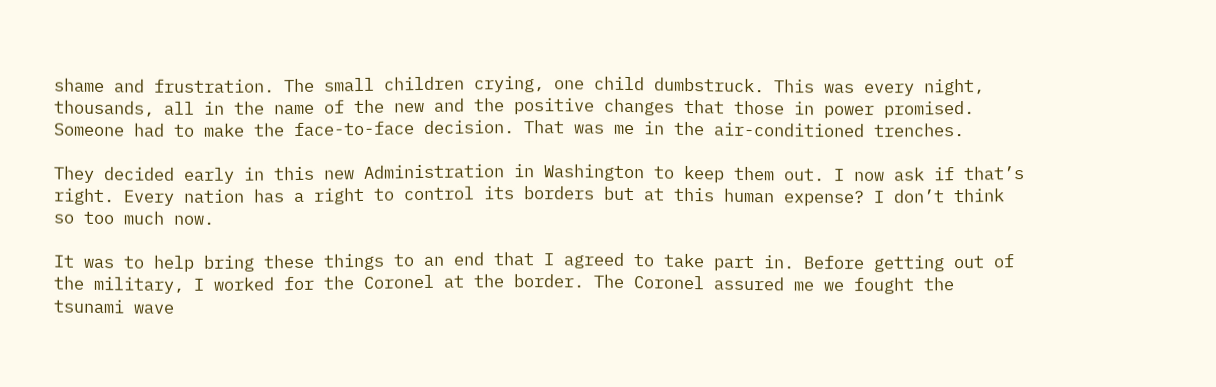shame and frustration. The small children crying, one child dumbstruck. This was every night, thousands, all in the name of the new and the positive changes that those in power promised. Someone had to make the face-to-face decision. That was me in the air-conditioned trenches.

They decided early in this new Administration in Washington to keep them out. I now ask if that’s right. Every nation has a right to control its borders but at this human expense? I don’t think so too much now.

It was to help bring these things to an end that I agreed to take part in. Before getting out of the military, I worked for the Coronel at the border. The Coronel assured me we fought the tsunami wave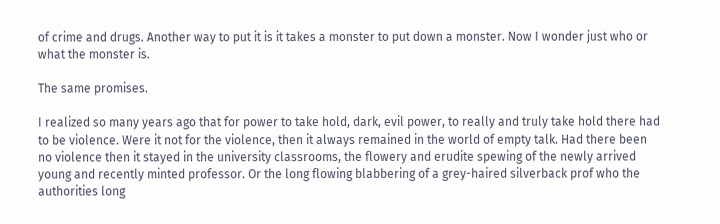of crime and drugs. Another way to put it is it takes a monster to put down a monster. Now I wonder just who or what the monster is.

The same promises.

I realized so many years ago that for power to take hold, dark, evil power, to really and truly take hold there had to be violence. Were it not for the violence, then it always remained in the world of empty talk. Had there been no violence then it stayed in the university classrooms, the flowery and erudite spewing of the newly arrived young and recently minted professor. Or the long flowing blabbering of a grey-haired silverback prof who the authorities long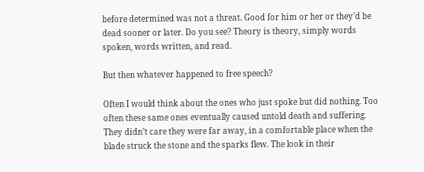before determined was not a threat. Good for him or her or they’d be dead sooner or later. Do you see? Theory is theory, simply words spoken, words written, and read.

But then whatever happened to free speech?

Often I would think about the ones who just spoke but did nothing. Too often these same ones eventually caused untold death and suffering. They didn’t care they were far away, in a comfortable place when the blade struck the stone and the sparks flew. The look in their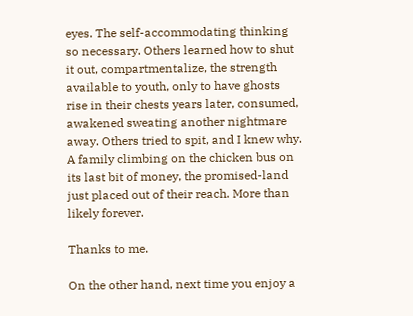eyes. The self-accommodating thinking so necessary. Others learned how to shut it out, compartmentalize, the strength available to youth, only to have ghosts rise in their chests years later, consumed, awakened sweating another nightmare away. Others tried to spit, and I knew why. A family climbing on the chicken bus on its last bit of money, the promised-land just placed out of their reach. More than likely forever.

Thanks to me.

On the other hand, next time you enjoy a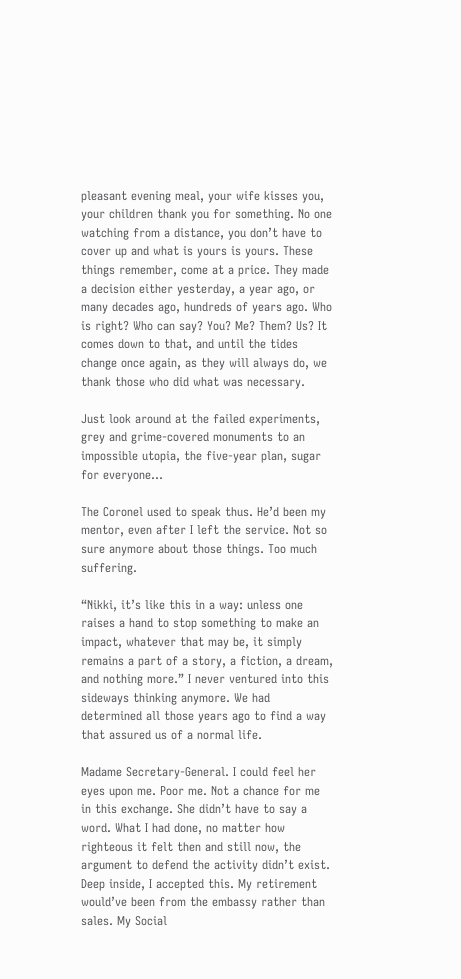pleasant evening meal, your wife kisses you, your children thank you for something. No one watching from a distance, you don’t have to cover up and what is yours is yours. These things remember, come at a price. They made a decision either yesterday, a year ago, or many decades ago, hundreds of years ago. Who is right? Who can say? You? Me? Them? Us? It comes down to that, and until the tides change once again, as they will always do, we thank those who did what was necessary.

Just look around at the failed experiments, grey and grime-covered monuments to an impossible utopia, the five-year plan, sugar for everyone…

The Coronel used to speak thus. He’d been my mentor, even after I left the service. Not so sure anymore about those things. Too much suffering.

“Nikki, it’s like this in a way: unless one raises a hand to stop something to make an impact, whatever that may be, it simply remains a part of a story, a fiction, a dream, and nothing more.” I never ventured into this sideways thinking anymore. We had determined all those years ago to find a way that assured us of a normal life.

Madame Secretary-General. I could feel her eyes upon me. Poor me. Not a chance for me in this exchange. She didn’t have to say a word. What I had done, no matter how righteous it felt then and still now, the argument to defend the activity didn’t exist. Deep inside, I accepted this. My retirement would’ve been from the embassy rather than sales. My Social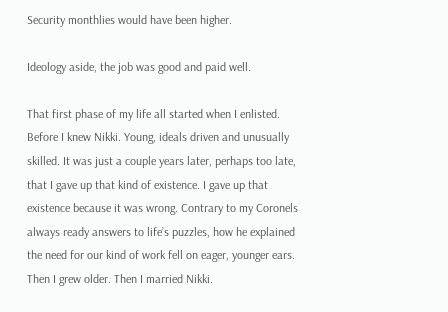Security monthlies would have been higher.

Ideology aside, the job was good and paid well.

That first phase of my life all started when I enlisted. Before I knew Nikki. Young, ideals driven and unusually skilled. It was just a couple years later, perhaps too late, that I gave up that kind of existence. I gave up that existence because it was wrong. Contrary to my Coronels always ready answers to life’s puzzles, how he explained the need for our kind of work fell on eager, younger ears. Then I grew older. Then I married Nikki.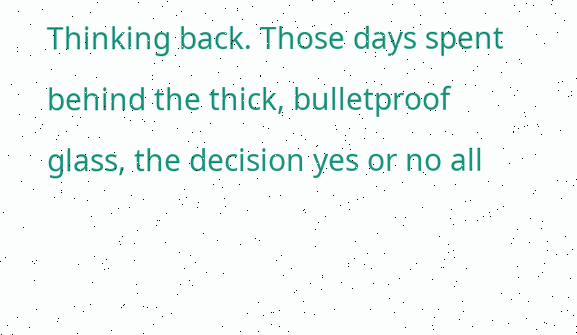Thinking back. Those days spent behind the thick, bulletproof glass, the decision yes or no all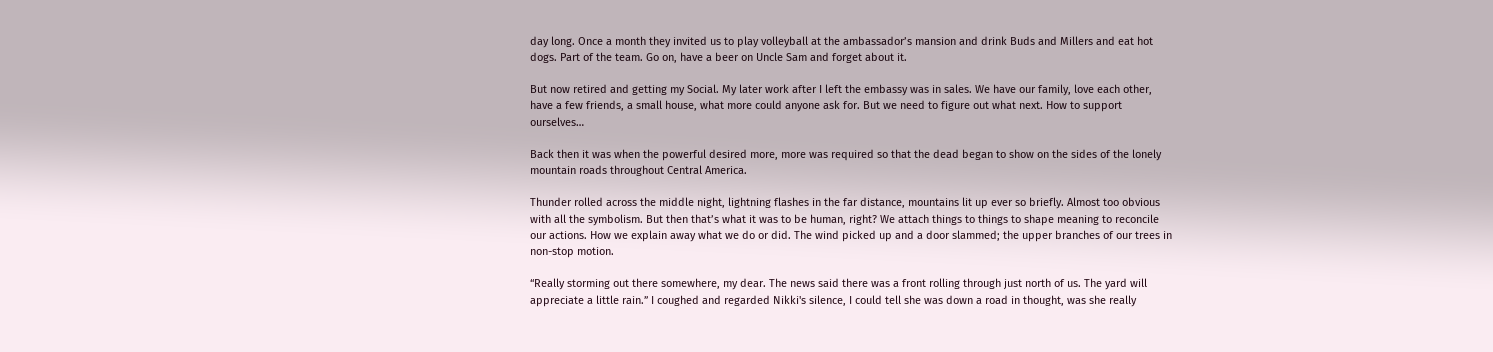day long. Once a month they invited us to play volleyball at the ambassador’s mansion and drink Buds and Millers and eat hot dogs. Part of the team. Go on, have a beer on Uncle Sam and forget about it.

But now retired and getting my Social. My later work after I left the embassy was in sales. We have our family, love each other, have a few friends, a small house, what more could anyone ask for. But we need to figure out what next. How to support ourselves…

Back then it was when the powerful desired more, more was required so that the dead began to show on the sides of the lonely mountain roads throughout Central America.

Thunder rolled across the middle night, lightning flashes in the far distance, mountains lit up ever so briefly. Almost too obvious with all the symbolism. But then that’s what it was to be human, right? We attach things to things to shape meaning to reconcile our actions. How we explain away what we do or did. The wind picked up and a door slammed; the upper branches of our trees in non-stop motion.

“Really storming out there somewhere, my dear. The news said there was a front rolling through just north of us. The yard will appreciate a little rain.” I coughed and regarded Nikki's silence, I could tell she was down a road in thought, was she really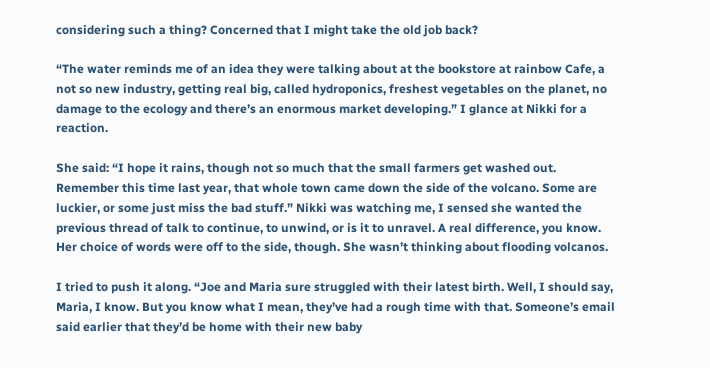considering such a thing? Concerned that I might take the old job back?

“The water reminds me of an idea they were talking about at the bookstore at rainbow Cafe, a not so new industry, getting real big, called hydroponics, freshest vegetables on the planet, no damage to the ecology and there’s an enormous market developing.” I glance at Nikki for a reaction.

She said: “I hope it rains, though not so much that the small farmers get washed out. Remember this time last year, that whole town came down the side of the volcano. Some are luckier, or some just miss the bad stuff.” Nikki was watching me, I sensed she wanted the previous thread of talk to continue, to unwind, or is it to unravel. A real difference, you know. Her choice of words were off to the side, though. She wasn’t thinking about flooding volcanos.

I tried to push it along. “Joe and Maria sure struggled with their latest birth. Well, I should say, Maria, I know. But you know what I mean, they’ve had a rough time with that. Someone’s email said earlier that they’d be home with their new baby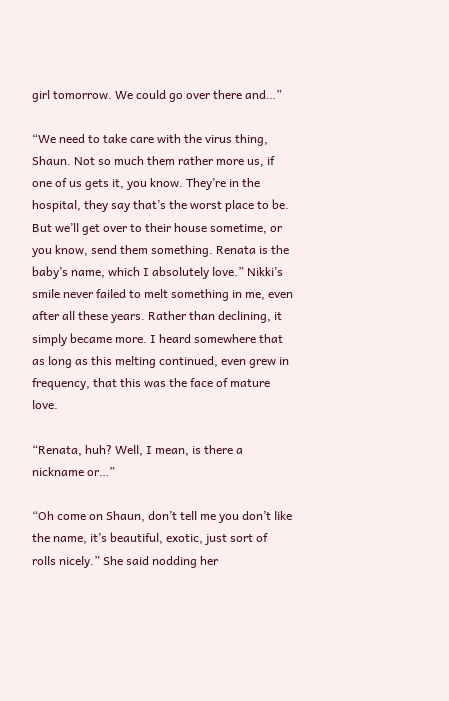girl tomorrow. We could go over there and…”

“We need to take care with the virus thing, Shaun. Not so much them rather more us, if one of us gets it, you know. They’re in the hospital, they say that’s the worst place to be. But we’ll get over to their house sometime, or you know, send them something. Renata is the baby’s name, which I absolutely love.” Nikki’s smile never failed to melt something in me, even after all these years. Rather than declining, it simply became more. I heard somewhere that as long as this melting continued, even grew in frequency, that this was the face of mature love.

“Renata, huh? Well, I mean, is there a nickname or…”

“Oh come on Shaun, don’t tell me you don’t like the name, it’s beautiful, exotic, just sort of rolls nicely.” She said nodding her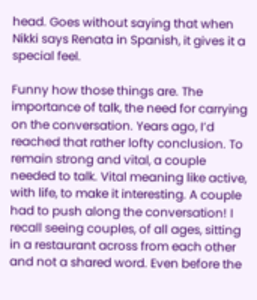head. Goes without saying that when Nikki says Renata in Spanish, it gives it a special feel.

Funny how those things are. The importance of talk, the need for carrying on the conversation. Years ago, I’d reached that rather lofty conclusion. To remain strong and vital, a couple needed to talk. Vital meaning like active, with life, to make it interesting. A couple had to push along the conversation! I recall seeing couples, of all ages, sitting in a restaurant across from each other and not a shared word. Even before the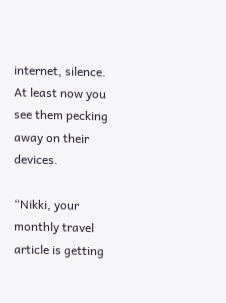internet, silence. At least now you see them pecking away on their devices.

“Nikki, your monthly travel article is getting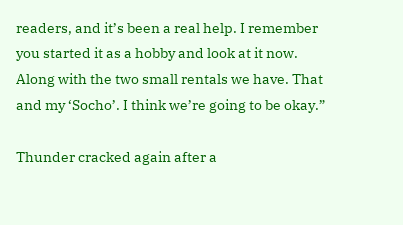readers, and it’s been a real help. I remember you started it as a hobby and look at it now. Along with the two small rentals we have. That and my ‘Socho’. I think we’re going to be okay.”

Thunder cracked again after a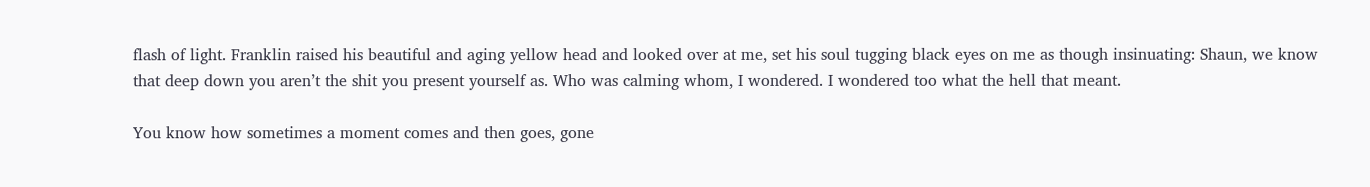flash of light. Franklin raised his beautiful and aging yellow head and looked over at me, set his soul tugging black eyes on me as though insinuating: Shaun, we know that deep down you aren’t the shit you present yourself as. Who was calming whom, I wondered. I wondered too what the hell that meant.

You know how sometimes a moment comes and then goes, gone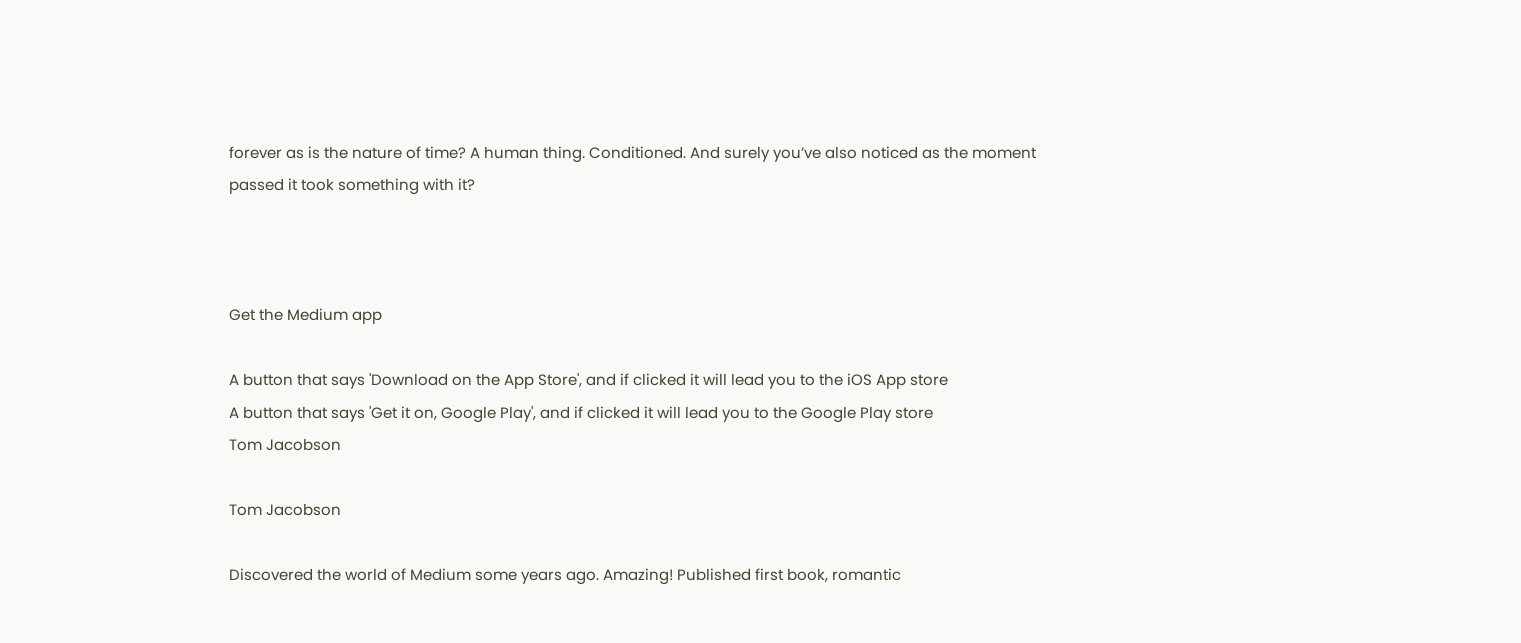forever as is the nature of time? A human thing. Conditioned. And surely you’ve also noticed as the moment passed it took something with it?



Get the Medium app

A button that says 'Download on the App Store', and if clicked it will lead you to the iOS App store
A button that says 'Get it on, Google Play', and if clicked it will lead you to the Google Play store
Tom Jacobson

Tom Jacobson

Discovered the world of Medium some years ago. Amazing! Published first book, romantic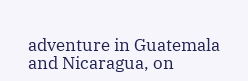adventure in Guatemala and Nicaragua, on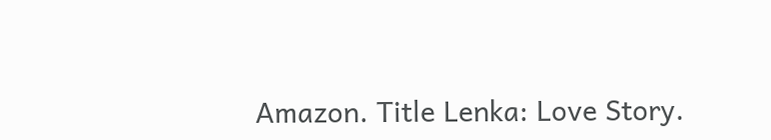Amazon. Title Lenka: Love Story.